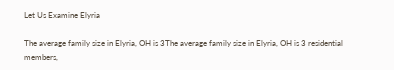Let Us Examine Elyria

The average family size in Elyria, OH is 3The average family size in Elyria, OH is 3 residential members,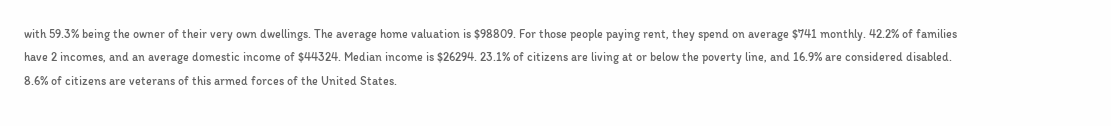with 59.3% being the owner of their very own dwellings. The average home valuation is $98809. For those people paying rent, they spend on average $741 monthly. 42.2% of families have 2 incomes, and an average domestic income of $44324. Median income is $26294. 23.1% of citizens are living at or below the poverty line, and 16.9% are considered disabled. 8.6% of citizens are veterans of this armed forces of the United States.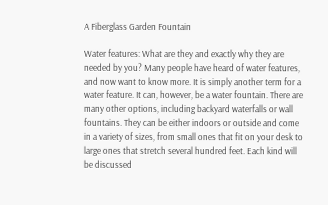A Fiberglass Garden Fountain

Water features: What are they and exactly why they are needed by you? Many people have heard of water features, and now want to know more. It is simply another term for a water feature. It can, however, be a water fountain. There are many other options, including backyard waterfalls or wall fountains. They can be either indoors or outside and come in a variety of sizes, from small ones that fit on your desk to large ones that stretch several hundred feet. Each kind will be discussed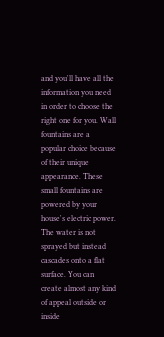and you'll have all the information you need in order to choose the right one for you. Wall fountains are a popular choice because of their unique appearance. These small fountains are powered by your house's electric power. The water is not sprayed but instead cascades onto a flat surface. You can create almost any kind of appeal outside or inside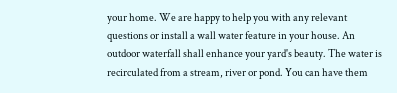your home. We are happy to help you with any relevant questions or install a wall water feature in your house. An outdoor waterfall shall enhance your yard's beauty. The water is recirculated from a stream, river or pond. You can have them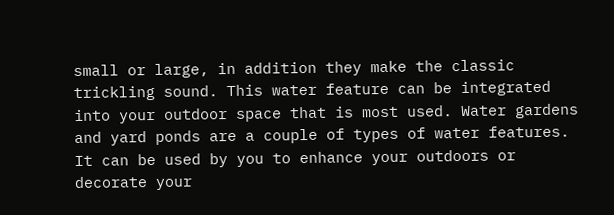small or large, in addition they make the classic trickling sound. This water feature can be integrated into your outdoor space that is most used. Water gardens and yard ponds are a couple of types of water features. It can be used by you to enhance your outdoors or decorate your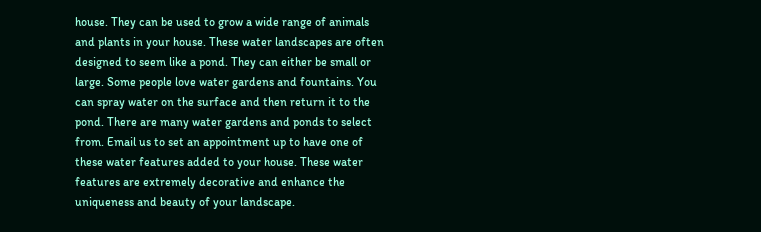house. They can be used to grow a wide range of animals and plants in your house. These water landscapes are often designed to seem like a pond. They can either be small or large. Some people love water gardens and fountains. You can spray water on the surface and then return it to the pond. There are many water gardens and ponds to select from. Email us to set an appointment up to have one of these water features added to your house. These water features are extremely decorative and enhance the uniqueness and beauty of your landscape.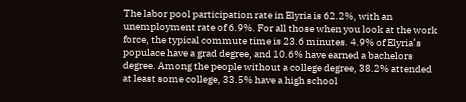The labor pool participation rate in Elyria is 62.2%, with an unemployment rate of 6.9%. For all those when you look at the work force, the typical commute time is 23.6 minutes. 4.9% of Elyria’s populace have a grad degree, and 10.6% have earned a bachelors degree. Among the people without a college degree, 38.2% attended at least some college, 33.5% have a high school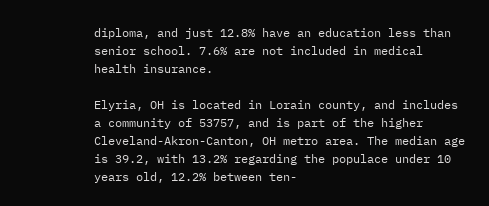diploma, and just 12.8% have an education less than senior school. 7.6% are not included in medical health insurance.

Elyria, OH is located in Lorain county, and includes a community of 53757, and is part of the higher Cleveland-Akron-Canton, OH metro area. The median age is 39.2, with 13.2% regarding the populace under 10 years old, 12.2% between ten-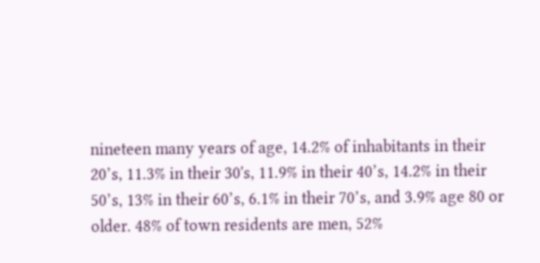nineteen many years of age, 14.2% of inhabitants in their 20’s, 11.3% in their 30's, 11.9% in their 40’s, 14.2% in their 50’s, 13% in their 60’s, 6.1% in their 70’s, and 3.9% age 80 or older. 48% of town residents are men, 52%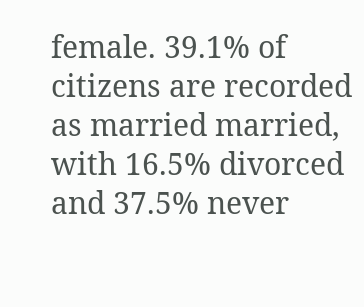female. 39.1% of citizens are recorded as married married, with 16.5% divorced and 37.5% never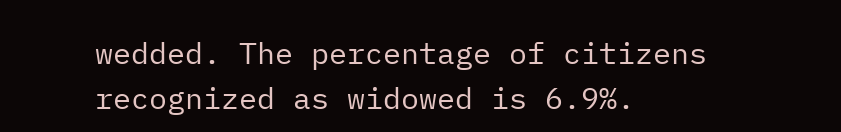wedded. The percentage of citizens recognized as widowed is 6.9%.